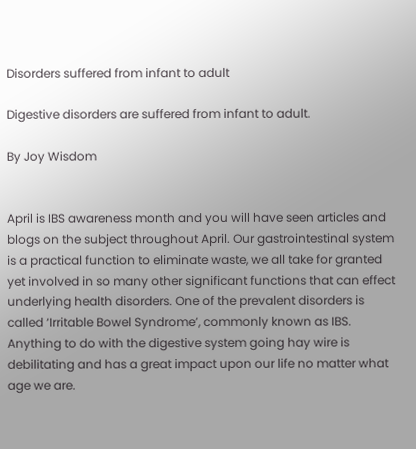Disorders suffered from infant to adult

Digestive disorders are suffered from infant to adult.

By Joy Wisdom


April is IBS awareness month and you will have seen articles and blogs on the subject throughout April. Our gastrointestinal system is a practical function to eliminate waste, we all take for granted yet involved in so many other significant functions that can effect underlying health disorders. One of the prevalent disorders is called ‘Irritable Bowel Syndrome’, commonly known as IBS. Anything to do with the digestive system going hay wire is debilitating and has a great impact upon our life no matter what age we are.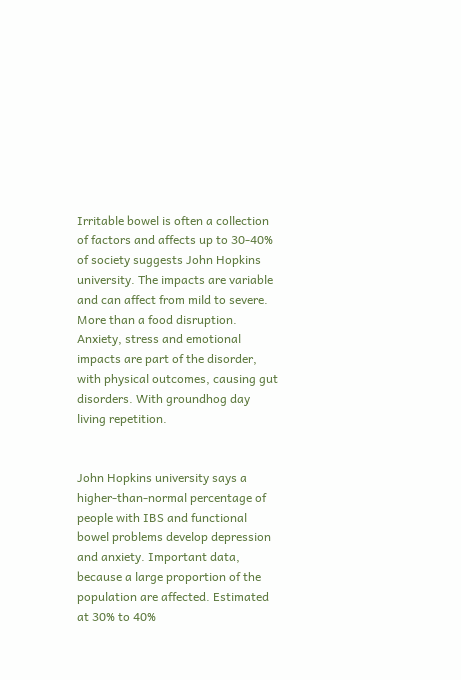Irritable bowel is often a collection of factors and affects up to 30-40% of society suggests John Hopkins university. The impacts are variable and can affect from mild to severe. More than a food disruption. Anxiety, stress and emotional impacts are part of the disorder, with physical outcomes, causing gut disorders. With groundhog day living repetition.


John Hopkins university says a higher-than-normal percentage of people with IBS and functional bowel problems develop depression and anxiety. Important data, because a large proportion of the population are affected. Estimated at 30% to 40%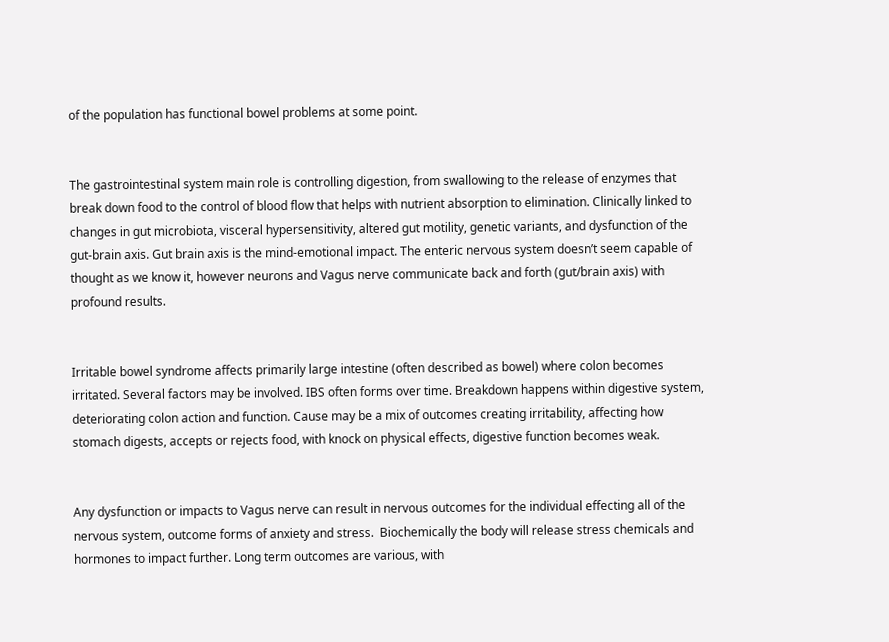of the population has functional bowel problems at some point.


The gastrointestinal system main role is controlling digestion, from swallowing to the release of enzymes that break down food to the control of blood flow that helps with nutrient absorption to elimination. Clinically linked to changes in gut microbiota, visceral hypersensitivity, altered gut motility, genetic variants, and dysfunction of the gut-brain axis. Gut brain axis is the mind-emotional impact. The enteric nervous system doesn’t seem capable of thought as we know it, however neurons and Vagus nerve communicate back and forth (gut/brain axis) with profound results.


Irritable bowel syndrome affects primarily large intestine (often described as bowel) where colon becomes irritated. Several factors may be involved. IBS often forms over time. Breakdown happens within digestive system, deteriorating colon action and function. Cause may be a mix of outcomes creating irritability, affecting how stomach digests, accepts or rejects food, with knock on physical effects, digestive function becomes weak.


Any dysfunction or impacts to Vagus nerve can result in nervous outcomes for the individual effecting all of the nervous system, outcome forms of anxiety and stress.  Biochemically the body will release stress chemicals and hormones to impact further. Long term outcomes are various, with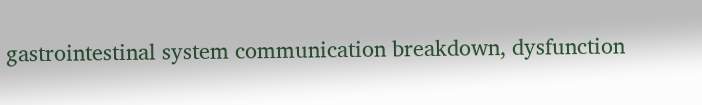gastrointestinal system communication breakdown, dysfunction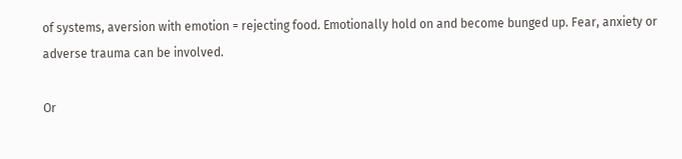of systems, aversion with emotion = rejecting food. Emotionally hold on and become bunged up. Fear, anxiety or adverse trauma can be involved.

Or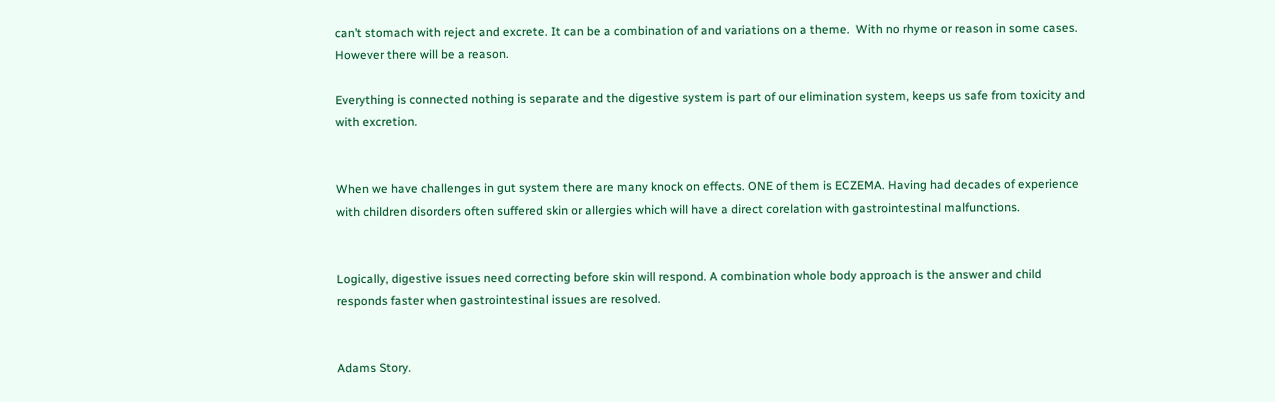can’t stomach with reject and excrete. It can be a combination of and variations on a theme.  With no rhyme or reason in some cases. However there will be a reason.

Everything is connected nothing is separate and the digestive system is part of our elimination system, keeps us safe from toxicity and with excretion.


When we have challenges in gut system there are many knock on effects. ONE of them is ECZEMA. Having had decades of experience with children disorders often suffered skin or allergies which will have a direct corelation with gastrointestinal malfunctions.


Logically, digestive issues need correcting before skin will respond. A combination whole body approach is the answer and child responds faster when gastrointestinal issues are resolved.


Adams Story.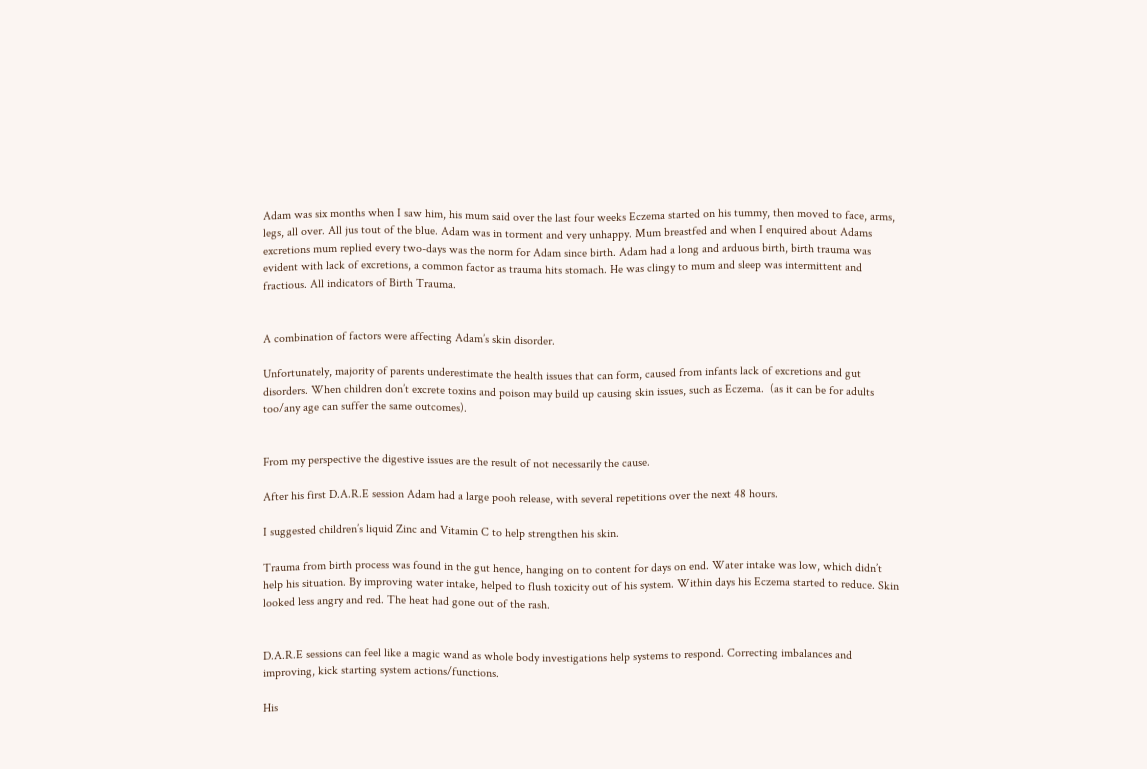Adam was six months when I saw him, his mum said over the last four weeks Eczema started on his tummy, then moved to face, arms, legs, all over. All jus tout of the blue. Adam was in torment and very unhappy. Mum breastfed and when I enquired about Adams excretions mum replied every two-days was the norm for Adam since birth. Adam had a long and arduous birth, birth trauma was evident with lack of excretions, a common factor as trauma hits stomach. He was clingy to mum and sleep was intermittent and fractious. All indicators of Birth Trauma.


A combination of factors were affecting Adam’s skin disorder.

Unfortunately, majority of parents underestimate the health issues that can form, caused from infants lack of excretions and gut disorders. When children don’t excrete toxins and poison may build up causing skin issues, such as Eczema.  (as it can be for adults too/any age can suffer the same outcomes).


From my perspective the digestive issues are the result of not necessarily the cause.

After his first D.A.R.E session Adam had a large pooh release, with several repetitions over the next 48 hours.

I suggested children’s liquid Zinc and Vitamin C to help strengthen his skin.

Trauma from birth process was found in the gut hence, hanging on to content for days on end. Water intake was low, which didn’t help his situation. By improving water intake, helped to flush toxicity out of his system. Within days his Eczema started to reduce. Skin looked less angry and red. The heat had gone out of the rash.


D.A.R.E sessions can feel like a magic wand as whole body investigations help systems to respond. Correcting imbalances and improving, kick starting system actions/functions.

His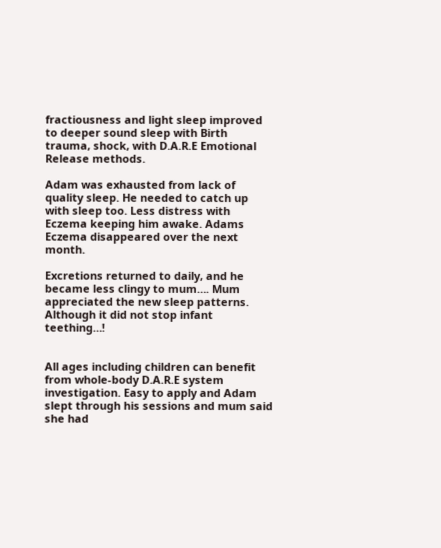fractiousness and light sleep improved to deeper sound sleep with Birth trauma, shock, with D.A.R.E Emotional Release methods.

Adam was exhausted from lack of quality sleep. He needed to catch up with sleep too. Less distress with Eczema keeping him awake. Adams Eczema disappeared over the next month.

Excretions returned to daily, and he became less clingy to mum…. Mum appreciated the new sleep patterns. Although it did not stop infant teething…!


All ages including children can benefit from whole-body D.A.R.E system investigation. Easy to apply and Adam slept through his sessions and mum said she had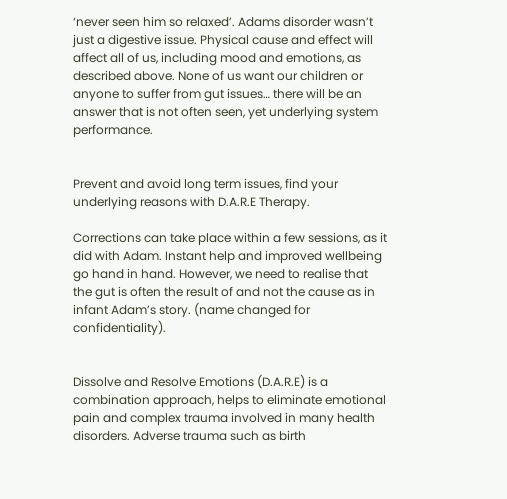‘never seen him so relaxed’. Adams disorder wasn’t just a digestive issue. Physical cause and effect will affect all of us, including mood and emotions, as described above. None of us want our children or anyone to suffer from gut issues… there will be an answer that is not often seen, yet underlying system performance.


Prevent and avoid long term issues, find your underlying reasons with D.A.R.E Therapy.

Corrections can take place within a few sessions, as it did with Adam. Instant help and improved wellbeing go hand in hand. However, we need to realise that the gut is often the result of and not the cause as in infant Adam’s story. (name changed for confidentiality).


Dissolve and Resolve Emotions (D.A.R.E) is a combination approach, helps to eliminate emotional pain and complex trauma involved in many health disorders. Adverse trauma such as birth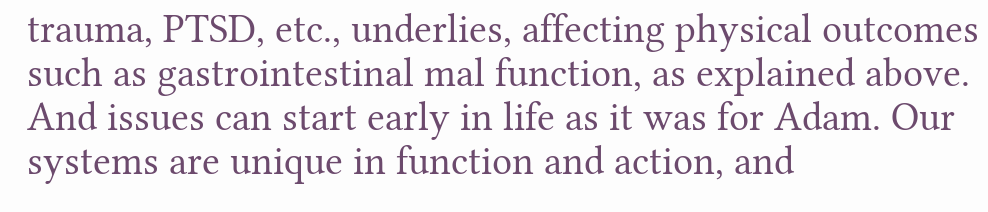trauma, PTSD, etc., underlies, affecting physical outcomes such as gastrointestinal mal function, as explained above. And issues can start early in life as it was for Adam. Our systems are unique in function and action, and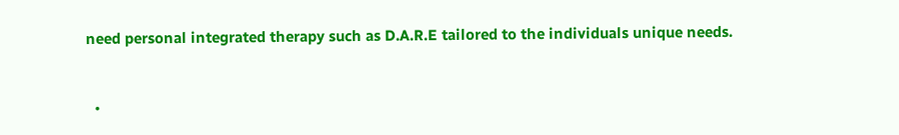need personal integrated therapy such as D.A.R.E tailored to the individuals unique needs.


  •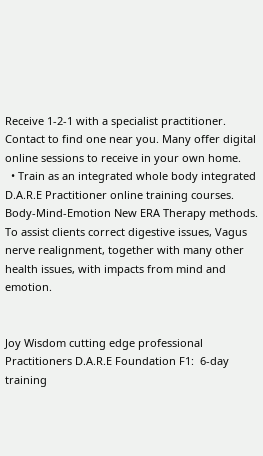Receive 1-2-1 with a specialist practitioner. Contact to find one near you. Many offer digital online sessions to receive in your own home.
  • Train as an integrated whole body integrated D.A.R.E Practitioner online training courses. Body-Mind-Emotion New ERA Therapy methods. To assist clients correct digestive issues, Vagus nerve realignment, together with many other health issues, with impacts from mind and emotion.


Joy Wisdom cutting edge professional Practitioners D.A.R.E Foundation F1:  6-day training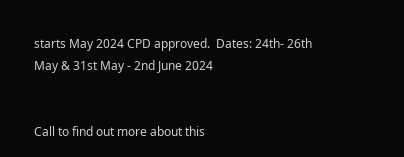starts May 2024 CPD approved.  Dates: 24th- 26th May & 31st May - 2nd June 2024


Call to find out more about this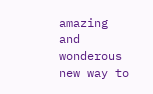amazing and wonderous new way to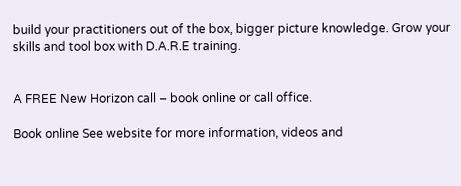build your practitioners out of the box, bigger picture knowledge. Grow your skills and tool box with D.A.R.E training.


A FREE New Horizon call – book online or call office.

Book online See website for more information, videos and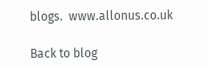blogs.  www.allonus.co.uk

Back to blog